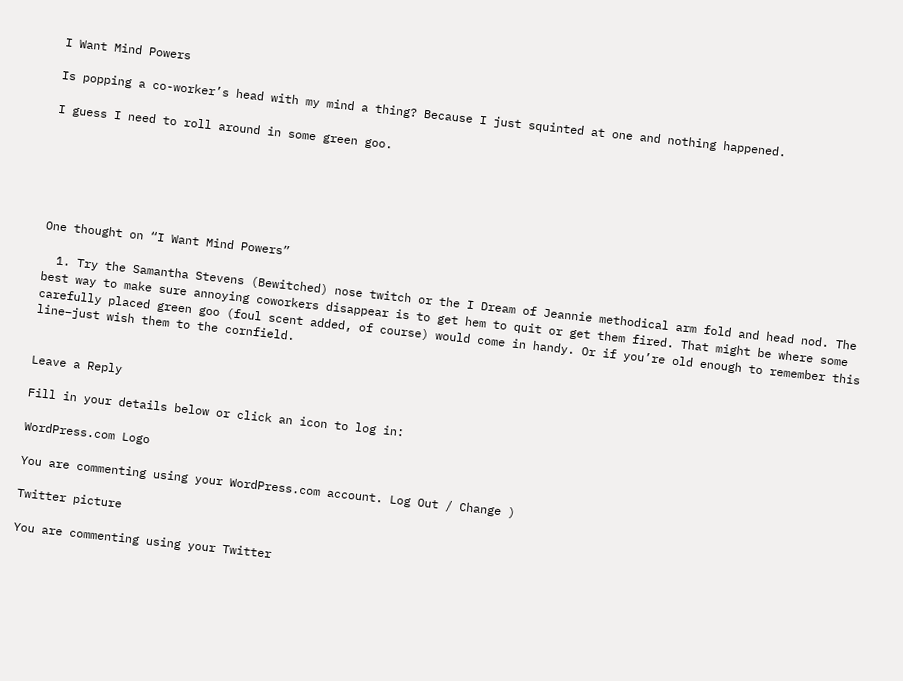I Want Mind Powers

Is popping a co-worker’s head with my mind a thing? Because I just squinted at one and nothing happened.

I guess I need to roll around in some green goo.






One thought on “I Want Mind Powers”

  1. Try the Samantha Stevens (Bewitched) nose twitch or the I Dream of Jeannie methodical arm fold and head nod. The best way to make sure annoying coworkers disappear is to get hem to quit or get them fired. That might be where some carefully placed green goo (foul scent added, of course) would come in handy. Or if you’re old enough to remember this line–just wish them to the cornfield.


Leave a Reply

Fill in your details below or click an icon to log in:

WordPress.com Logo

You are commenting using your WordPress.com account. Log Out / Change )

Twitter picture

You are commenting using your Twitter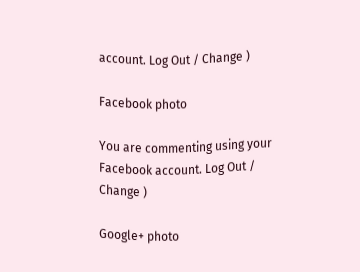account. Log Out / Change )

Facebook photo

You are commenting using your Facebook account. Log Out / Change )

Google+ photo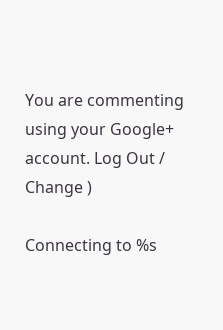You are commenting using your Google+ account. Log Out / Change )

Connecting to %s